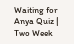Waiting for Anya Quiz | Two Week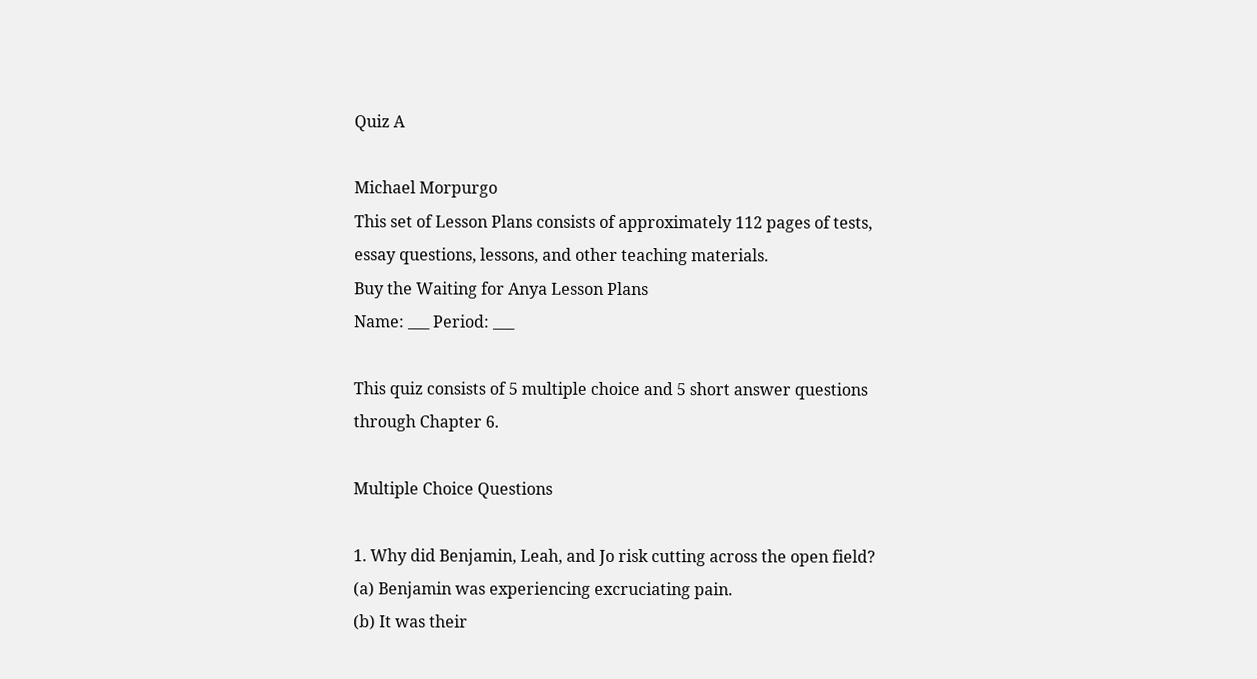Quiz A

Michael Morpurgo
This set of Lesson Plans consists of approximately 112 pages of tests, essay questions, lessons, and other teaching materials.
Buy the Waiting for Anya Lesson Plans
Name: ___ Period: ___

This quiz consists of 5 multiple choice and 5 short answer questions through Chapter 6.

Multiple Choice Questions

1. Why did Benjamin, Leah, and Jo risk cutting across the open field?
(a) Benjamin was experiencing excruciating pain.
(b) It was their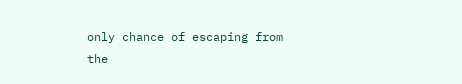only chance of escaping from the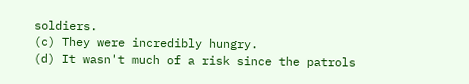soldiers.
(c) They were incredibly hungry.
(d) It wasn't much of a risk since the patrols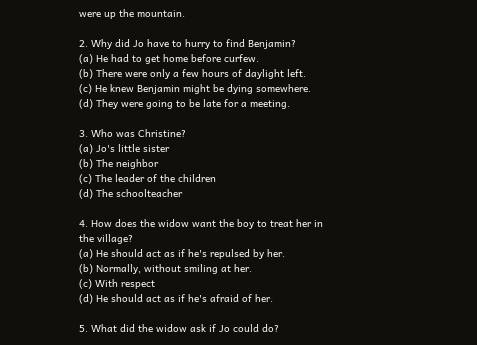were up the mountain.

2. Why did Jo have to hurry to find Benjamin?
(a) He had to get home before curfew.
(b) There were only a few hours of daylight left.
(c) He knew Benjamin might be dying somewhere.
(d) They were going to be late for a meeting.

3. Who was Christine?
(a) Jo's little sister
(b) The neighbor
(c) The leader of the children
(d) The schoolteacher

4. How does the widow want the boy to treat her in the village?
(a) He should act as if he's repulsed by her.
(b) Normally, without smiling at her.
(c) With respect
(d) He should act as if he's afraid of her.

5. What did the widow ask if Jo could do?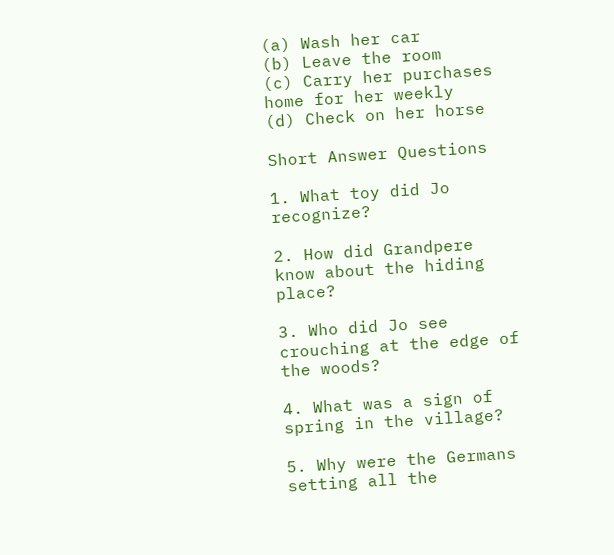(a) Wash her car
(b) Leave the room
(c) Carry her purchases home for her weekly
(d) Check on her horse

Short Answer Questions

1. What toy did Jo recognize?

2. How did Grandpere know about the hiding place?

3. Who did Jo see crouching at the edge of the woods?

4. What was a sign of spring in the village?

5. Why were the Germans setting all the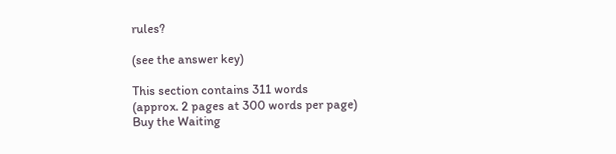rules?

(see the answer key)

This section contains 311 words
(approx. 2 pages at 300 words per page)
Buy the Waiting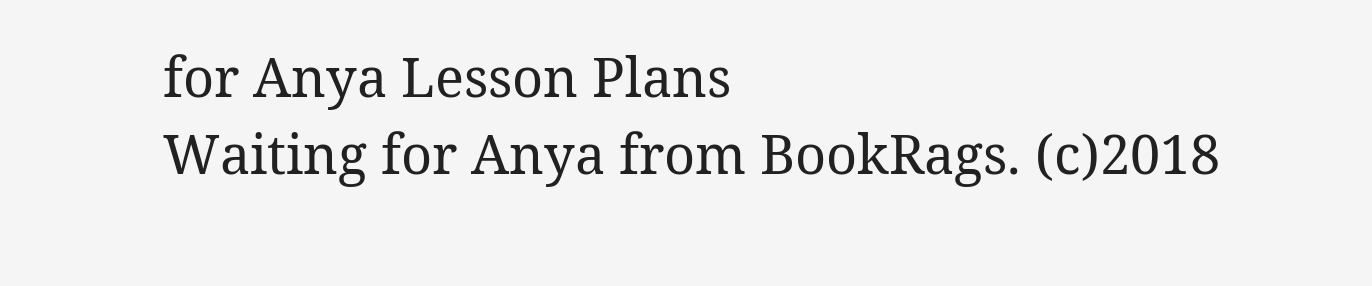for Anya Lesson Plans
Waiting for Anya from BookRags. (c)2018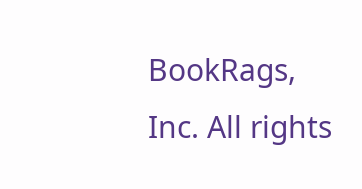BookRags, Inc. All rights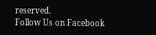reserved.
Follow Us on Facebook